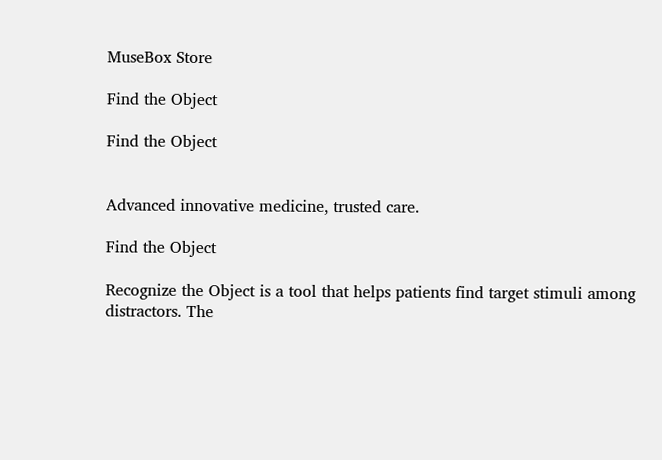MuseBox Store

Find the Object

Find the Object


Advanced innovative medicine, trusted care.

Find the Object

Recognize the Object is a tool that helps patients find target stimuli among distractors. The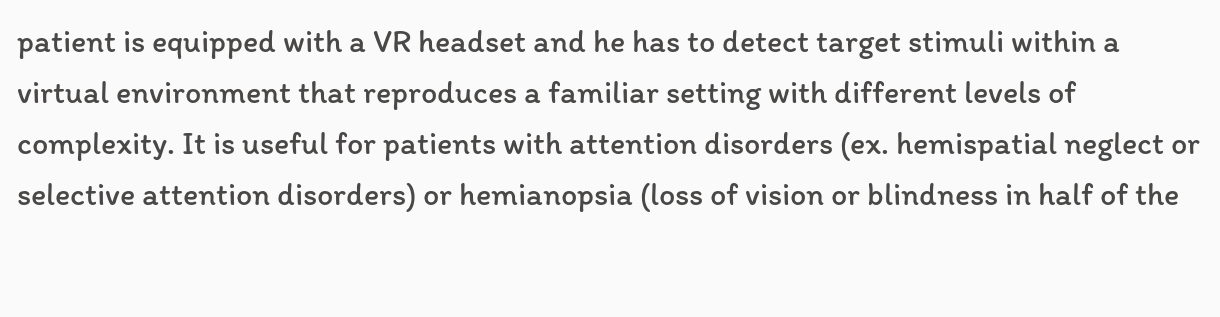patient is equipped with a VR headset and he has to detect target stimuli within a virtual environment that reproduces a familiar setting with different levels of complexity. It is useful for patients with attention disorders (ex. hemispatial neglect or selective attention disorders) or hemianopsia (loss of vision or blindness in half of the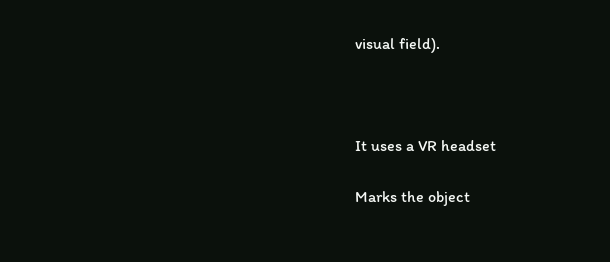visual field).



It uses a VR headset

Marks the object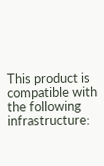This product is compatible with the following infrastructure: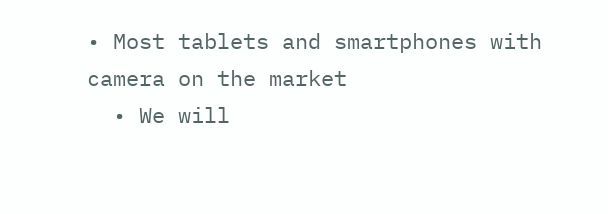• Most tablets and smartphones with camera on the market
  • We will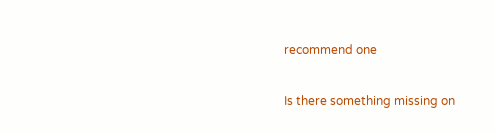recommend one

Is there something missing on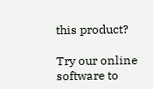this product?

Try our online software to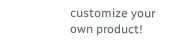customize your own product!